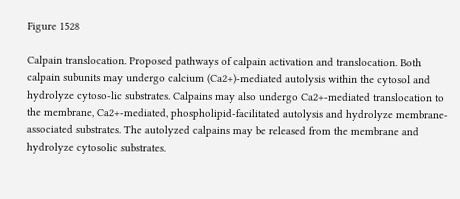Figure 1528

Calpain translocation. Proposed pathways of calpain activation and translocation. Both calpain subunits may undergo calcium (Ca2+)-mediated autolysis within the cytosol and hydrolyze cytoso-lic substrates. Calpains may also undergo Ca2+-mediated translocation to the membrane, Ca2+-mediated, phospholipid-facilitated autolysis and hydrolyze membrane-associated substrates. The autolyzed calpains may be released from the membrane and hydrolyze cytosolic substrates.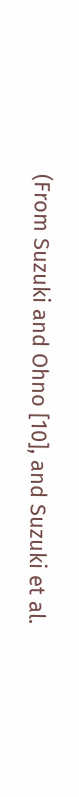(From Suzuki and Ohno [10], and Suzuki et al.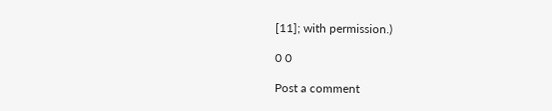[11]; with permission.)

0 0

Post a comment